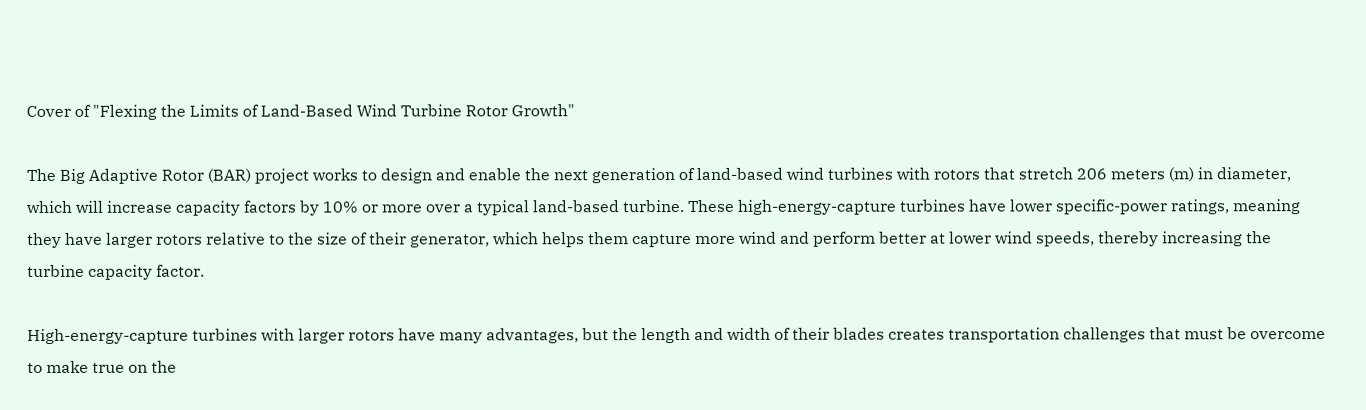Cover of "Flexing the Limits of Land-Based Wind Turbine Rotor Growth"

The Big Adaptive Rotor (BAR) project works to design and enable the next generation of land-based wind turbines with rotors that stretch 206 meters (m) in diameter, which will increase capacity factors by 10% or more over a typical land-based turbine. These high-energy-capture turbines have lower specific-power ratings, meaning they have larger rotors relative to the size of their generator, which helps them capture more wind and perform better at lower wind speeds, thereby increasing the turbine capacity factor.

High-energy-capture turbines with larger rotors have many advantages, but the length and width of their blades creates transportation challenges that must be overcome to make true on the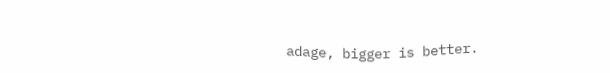adage, bigger is better.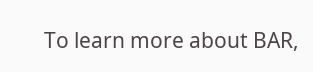To learn more about BAR,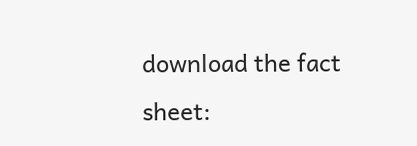download the fact sheet: